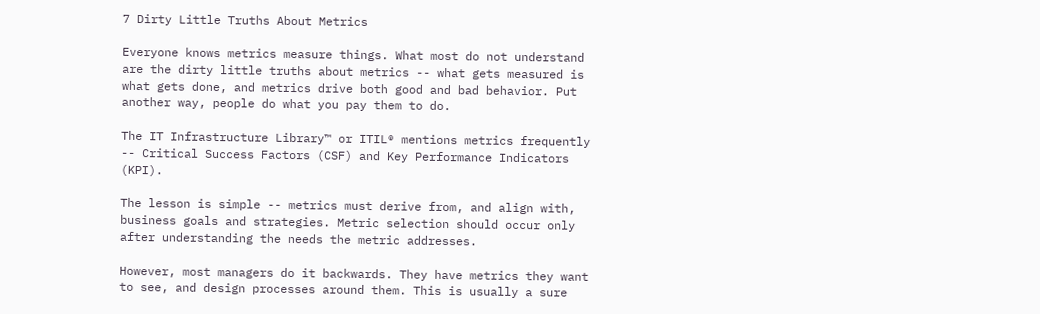7 Dirty Little Truths About Metrics

Everyone knows metrics measure things. What most do not understand are the dirty little truths about metrics -- what gets measured is what gets done, and metrics drive both good and bad behavior. Put another way, people do what you pay them to do.

The IT Infrastructure Library™ or ITIL® mentions metrics frequently -- Critical Success Factors (CSF) and Key Performance Indicators (KPI).

The lesson is simple -- metrics must derive from, and align with, business goals and strategies. Metric selection should occur only after understanding the needs the metric addresses.

However, most managers do it backwards. They have metrics they want to see, and design processes around them. This is usually a sure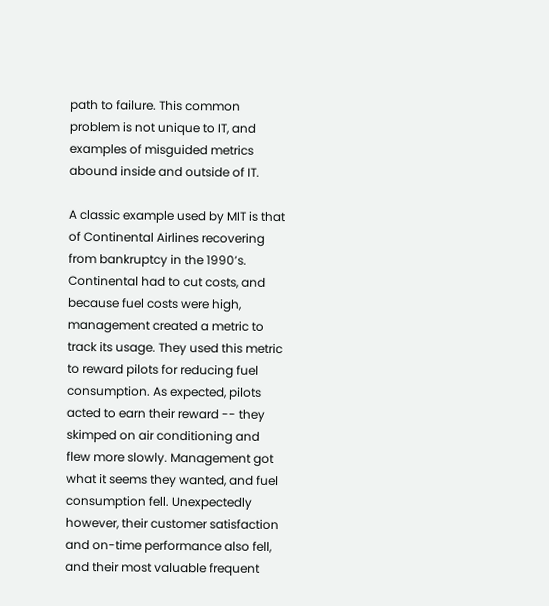path to failure. This common problem is not unique to IT, and examples of misguided metrics abound inside and outside of IT.

A classic example used by MIT is that of Continental Airlines recovering from bankruptcy in the 1990’s. Continental had to cut costs, and because fuel costs were high, management created a metric to track its usage. They used this metric to reward pilots for reducing fuel consumption. As expected, pilots acted to earn their reward -- they skimped on air conditioning and flew more slowly. Management got what it seems they wanted, and fuel consumption fell. Unexpectedly however, their customer satisfaction and on-time performance also fell, and their most valuable frequent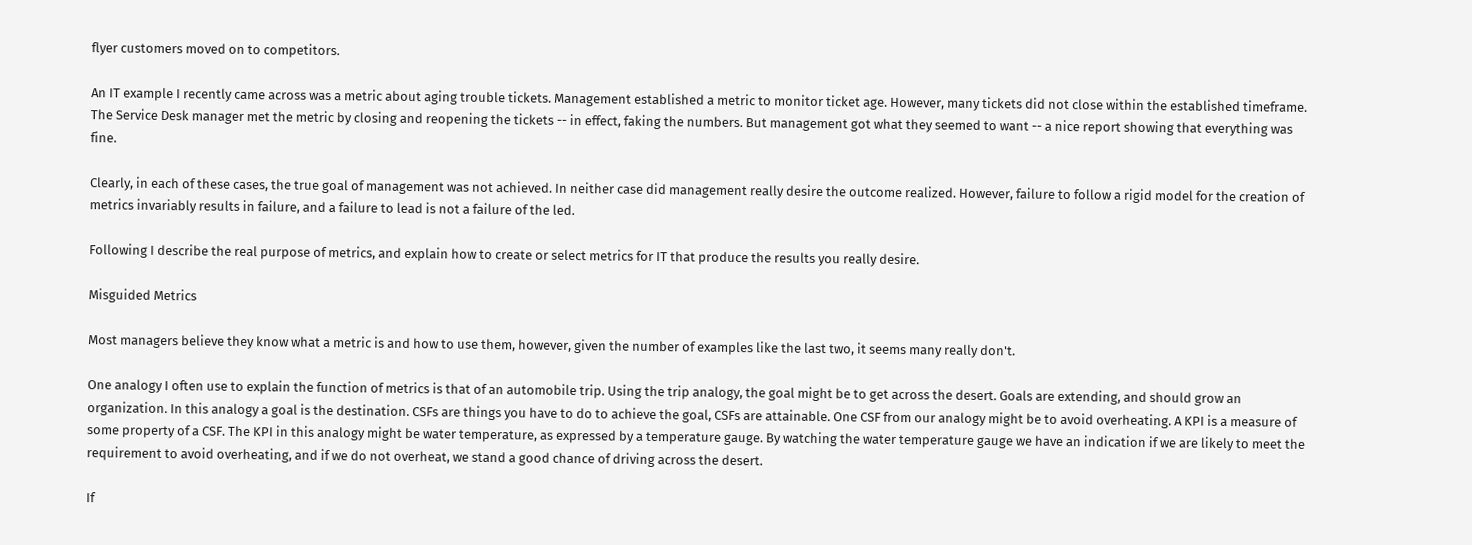flyer customers moved on to competitors.

An IT example I recently came across was a metric about aging trouble tickets. Management established a metric to monitor ticket age. However, many tickets did not close within the established timeframe. The Service Desk manager met the metric by closing and reopening the tickets -- in effect, faking the numbers. But management got what they seemed to want -- a nice report showing that everything was fine.

Clearly, in each of these cases, the true goal of management was not achieved. In neither case did management really desire the outcome realized. However, failure to follow a rigid model for the creation of metrics invariably results in failure, and a failure to lead is not a failure of the led.

Following I describe the real purpose of metrics, and explain how to create or select metrics for IT that produce the results you really desire.

Misguided Metrics

Most managers believe they know what a metric is and how to use them, however, given the number of examples like the last two, it seems many really don't.

One analogy I often use to explain the function of metrics is that of an automobile trip. Using the trip analogy, the goal might be to get across the desert. Goals are extending, and should grow an organization. In this analogy a goal is the destination. CSFs are things you have to do to achieve the goal, CSFs are attainable. One CSF from our analogy might be to avoid overheating. A KPI is a measure of some property of a CSF. The KPI in this analogy might be water temperature, as expressed by a temperature gauge. By watching the water temperature gauge we have an indication if we are likely to meet the requirement to avoid overheating, and if we do not overheat, we stand a good chance of driving across the desert.

If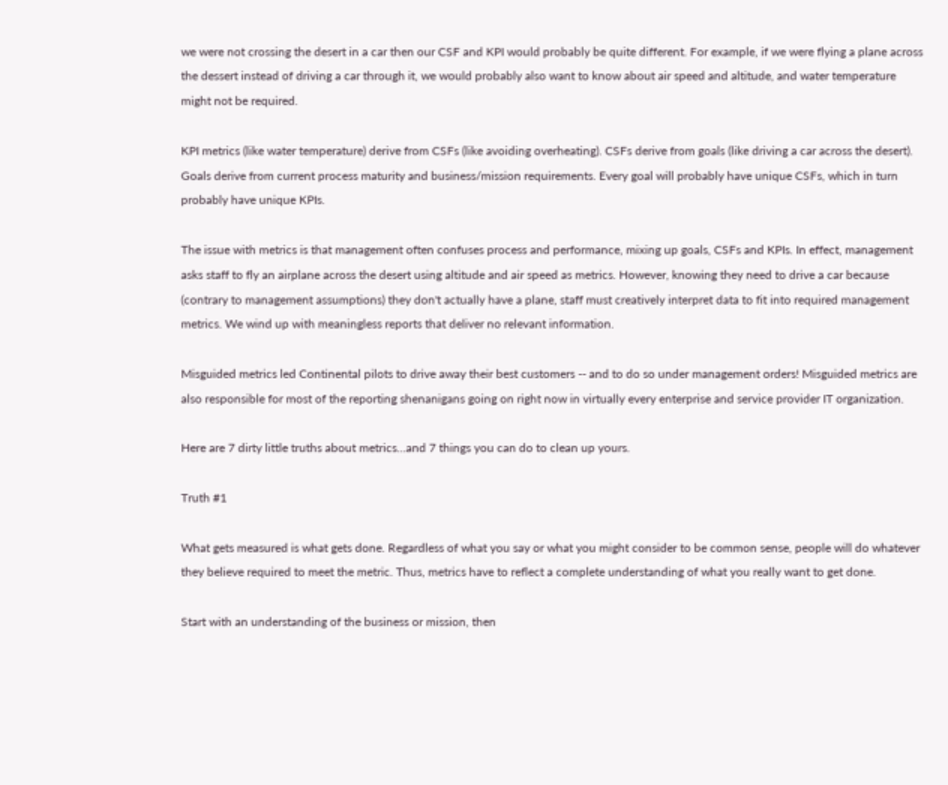we were not crossing the desert in a car then our CSF and KPI would probably be quite different. For example, if we were flying a plane across the dessert instead of driving a car through it, we would probably also want to know about air speed and altitude, and water temperature might not be required.

KPI metrics (like water temperature) derive from CSFs (like avoiding overheating). CSFs derive from goals (like driving a car across the desert). Goals derive from current process maturity and business/mission requirements. Every goal will probably have unique CSFs, which in turn probably have unique KPIs.

The issue with metrics is that management often confuses process and performance, mixing up goals, CSFs and KPIs. In effect, management asks staff to fly an airplane across the desert using altitude and air speed as metrics. However, knowing they need to drive a car because (contrary to management assumptions) they don't actually have a plane, staff must creatively interpret data to fit into required management metrics. We wind up with meaningless reports that deliver no relevant information.

Misguided metrics led Continental pilots to drive away their best customers -- and to do so under management orders! Misguided metrics are also responsible for most of the reporting shenanigans going on right now in virtually every enterprise and service provider IT organization.

Here are 7 dirty little truths about metrics...and 7 things you can do to clean up yours.

Truth #1

What gets measured is what gets done. Regardless of what you say or what you might consider to be common sense, people will do whatever they believe required to meet the metric. Thus, metrics have to reflect a complete understanding of what you really want to get done.

Start with an understanding of the business or mission, then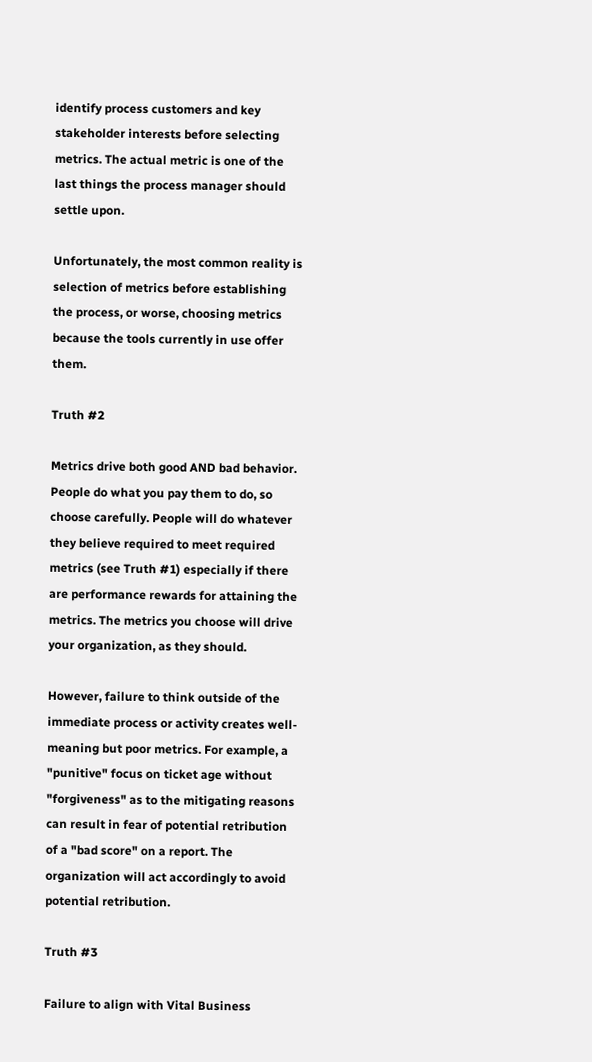identify process customers and key stakeholder interests before selecting metrics. The actual metric is one of the last things the process manager should settle upon.

Unfortunately, the most common reality is selection of metrics before establishing the process, or worse, choosing metrics because the tools currently in use offer them.

Truth #2

Metrics drive both good AND bad behavior. People do what you pay them to do, so choose carefully. People will do whatever they believe required to meet required metrics (see Truth #1) especially if there are performance rewards for attaining the metrics. The metrics you choose will drive your organization, as they should.

However, failure to think outside of the immediate process or activity creates well-meaning but poor metrics. For example, a "punitive" focus on ticket age without "forgiveness" as to the mitigating reasons can result in fear of potential retribution of a "bad score" on a report. The organization will act accordingly to avoid potential retribution.

Truth #3

Failure to align with Vital Business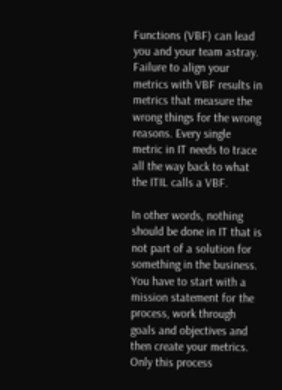Functions (VBF) can lead you and your team astray. Failure to align your metrics with VBF results in metrics that measure the wrong things for the wrong reasons. Every single metric in IT needs to trace all the way back to what the ITIL calls a VBF.

In other words, nothing should be done in IT that is not part of a solution for something in the business. You have to start with a mission statement for the process, work through goals and objectives and then create your metrics. Only this process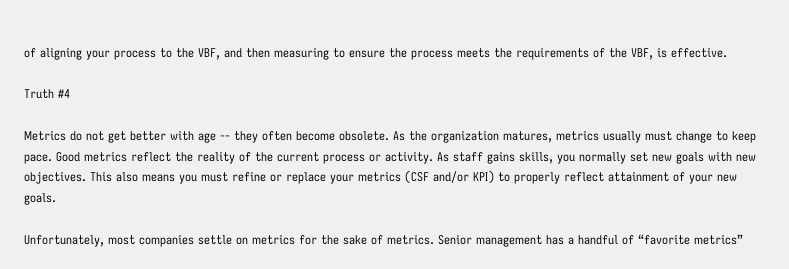of aligning your process to the VBF, and then measuring to ensure the process meets the requirements of the VBF, is effective.

Truth #4

Metrics do not get better with age -- they often become obsolete. As the organization matures, metrics usually must change to keep pace. Good metrics reflect the reality of the current process or activity. As staff gains skills, you normally set new goals with new objectives. This also means you must refine or replace your metrics (CSF and/or KPI) to properly reflect attainment of your new goals.

Unfortunately, most companies settle on metrics for the sake of metrics. Senior management has a handful of “favorite metrics”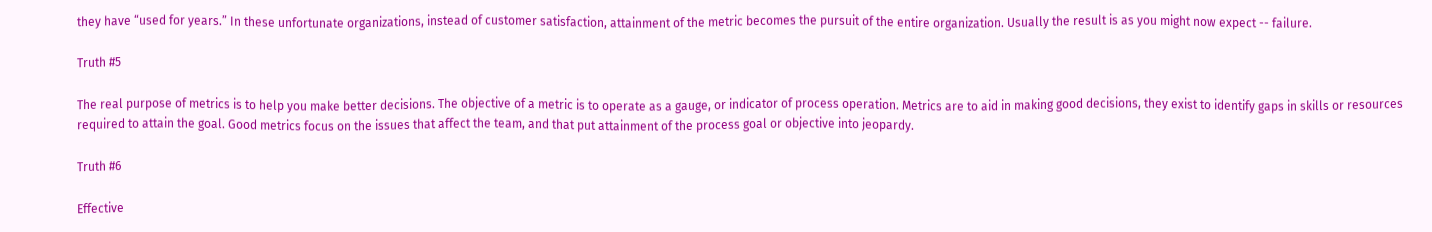they have “used for years.” In these unfortunate organizations, instead of customer satisfaction, attainment of the metric becomes the pursuit of the entire organization. Usually the result is as you might now expect -- failure.

Truth #5

The real purpose of metrics is to help you make better decisions. The objective of a metric is to operate as a gauge, or indicator of process operation. Metrics are to aid in making good decisions, they exist to identify gaps in skills or resources required to attain the goal. Good metrics focus on the issues that affect the team, and that put attainment of the process goal or objective into jeopardy.

Truth #6

Effective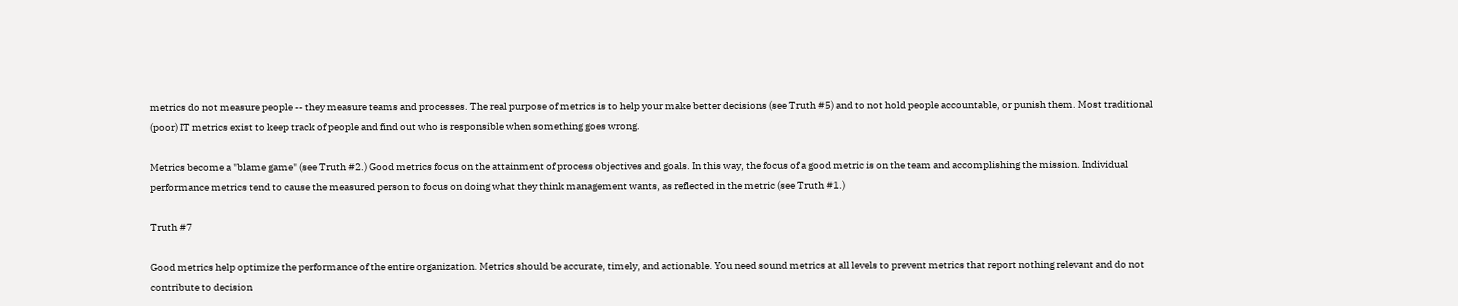metrics do not measure people -- they measure teams and processes. The real purpose of metrics is to help your make better decisions (see Truth #5) and to not hold people accountable, or punish them. Most traditional (poor) IT metrics exist to keep track of people and find out who is responsible when something goes wrong.

Metrics become a "blame game" (see Truth #2.) Good metrics focus on the attainment of process objectives and goals. In this way, the focus of a good metric is on the team and accomplishing the mission. Individual performance metrics tend to cause the measured person to focus on doing what they think management wants, as reflected in the metric (see Truth #1.)

Truth #7

Good metrics help optimize the performance of the entire organization. Metrics should be accurate, timely, and actionable. You need sound metrics at all levels to prevent metrics that report nothing relevant and do not contribute to decision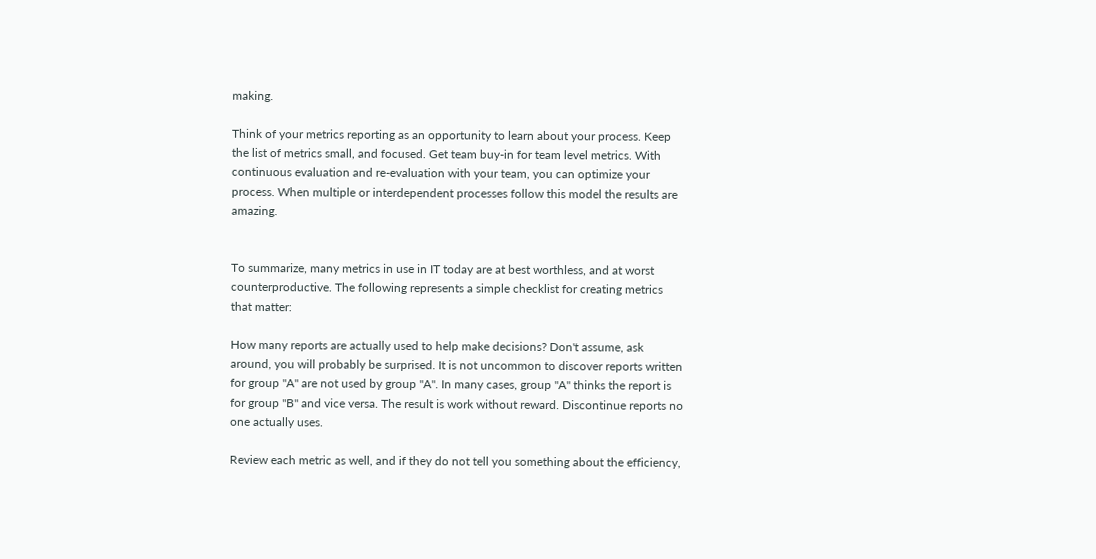making.

Think of your metrics reporting as an opportunity to learn about your process. Keep the list of metrics small, and focused. Get team buy-in for team level metrics. With continuous evaluation and re-evaluation with your team, you can optimize your process. When multiple or interdependent processes follow this model the results are amazing.


To summarize, many metrics in use in IT today are at best worthless, and at worst counterproductive. The following represents a simple checklist for creating metrics that matter:

How many reports are actually used to help make decisions? Don't assume, ask around, you will probably be surprised. It is not uncommon to discover reports written for group "A" are not used by group "A". In many cases, group "A" thinks the report is for group "B" and vice versa. The result is work without reward. Discontinue reports no one actually uses.

Review each metric as well, and if they do not tell you something about the efficiency,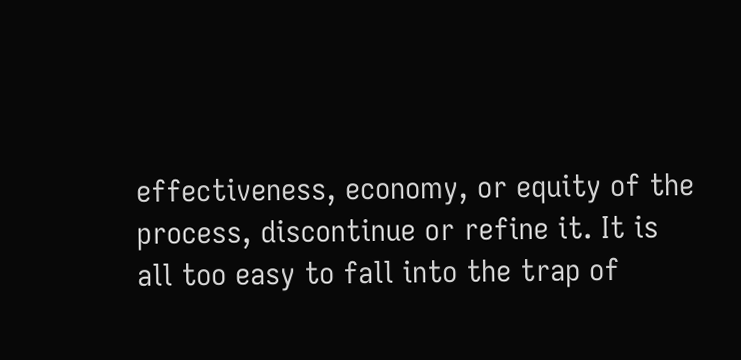effectiveness, economy, or equity of the process, discontinue or refine it. It is all too easy to fall into the trap of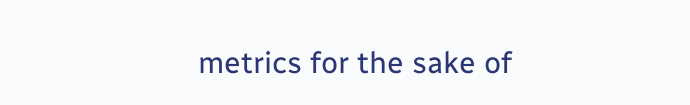metrics for the sake of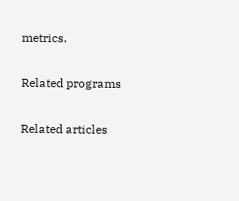metrics.

Related programs

Related articles